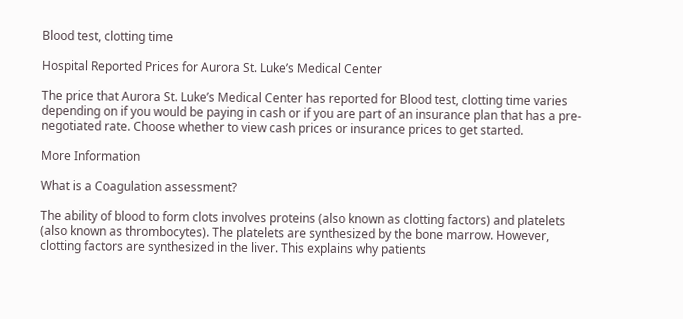Blood test, clotting time

Hospital Reported Prices for Aurora St. Luke’s Medical Center

The price that Aurora St. Luke’s Medical Center has reported for Blood test, clotting time varies depending on if you would be paying in cash or if you are part of an insurance plan that has a pre-negotiated rate. Choose whether to view cash prices or insurance prices to get started.

More Information

What is a Coagulation assessment?

The ability of blood to form clots involves proteins (also known as clotting factors) and platelets (also known as thrombocytes). The platelets are synthesized by the bone marrow. However, clotting factors are synthesized in the liver. This explains why patients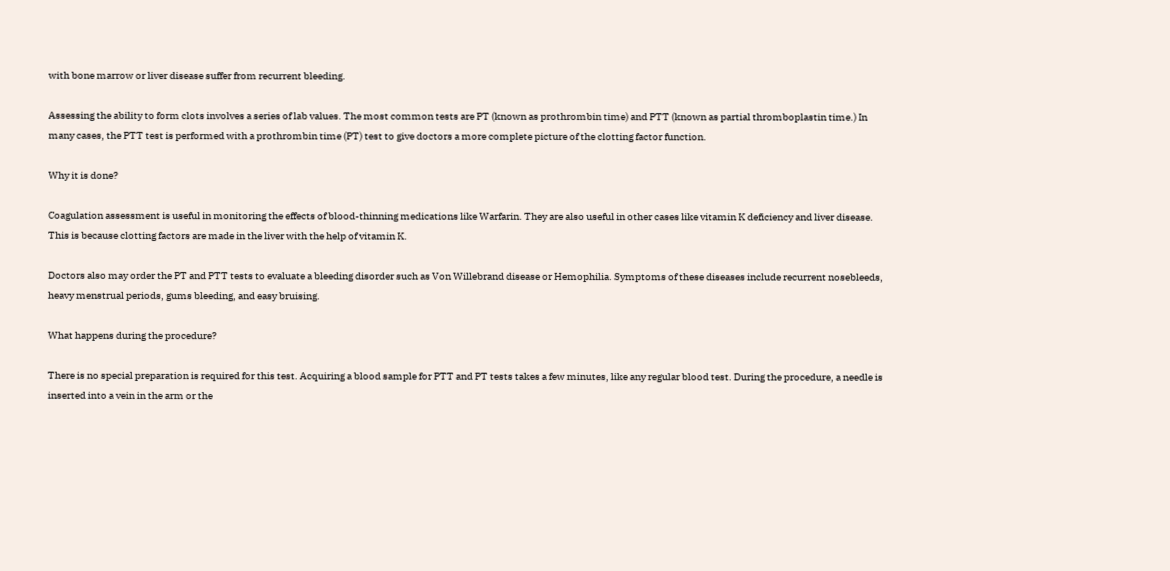with bone marrow or liver disease suffer from recurrent bleeding.

Assessing the ability to form clots involves a series of lab values. The most common tests are PT (known as prothrombin time) and PTT (known as partial thromboplastin time.) In many cases, the PTT test is performed with a prothrombin time (PT) test to give doctors a more complete picture of the clotting factor function.

Why it is done?

Coagulation assessment is useful in monitoring the effects of blood-thinning medications like Warfarin. They are also useful in other cases like vitamin K deficiency and liver disease. This is because clotting factors are made in the liver with the help of vitamin K.

Doctors also may order the PT and PTT tests to evaluate a bleeding disorder such as Von Willebrand disease or Hemophilia. Symptoms of these diseases include recurrent nosebleeds, heavy menstrual periods, gums bleeding, and easy bruising.

What happens during the procedure?

There is no special preparation is required for this test. Acquiring a blood sample for PTT and PT tests takes a few minutes, like any regular blood test. During the procedure, a needle is inserted into a vein in the arm or the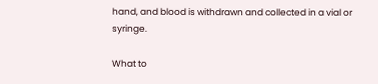hand, and blood is withdrawn and collected in a vial or syringe.

What to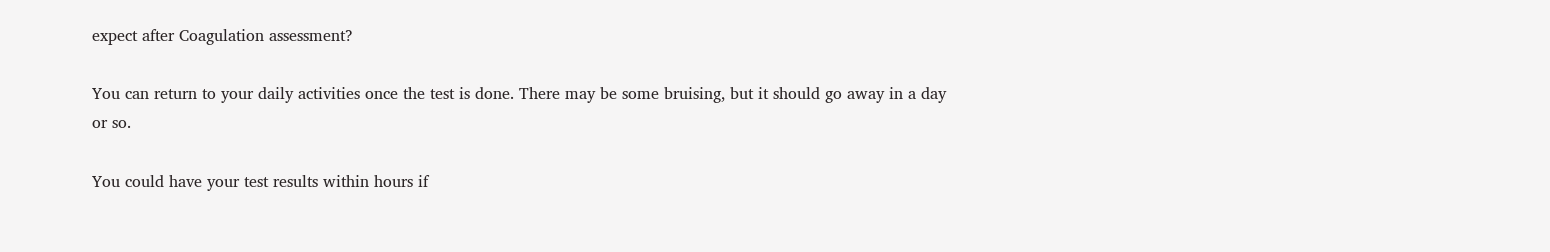expect after Coagulation assessment?

You can return to your daily activities once the test is done. There may be some bruising, but it should go away in a day or so.

You could have your test results within hours if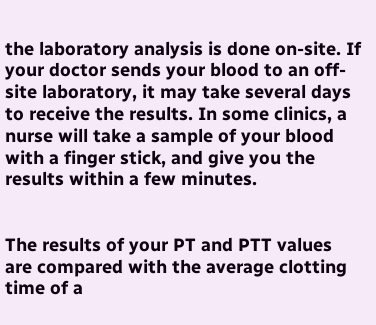the laboratory analysis is done on-site. If your doctor sends your blood to an off-site laboratory, it may take several days to receive the results. In some clinics, a nurse will take a sample of your blood with a finger stick, and give you the results within a few minutes.


The results of your PT and PTT values are compared with the average clotting time of a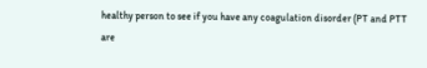healthy person to see if you have any coagulation disorder (PT and PTT are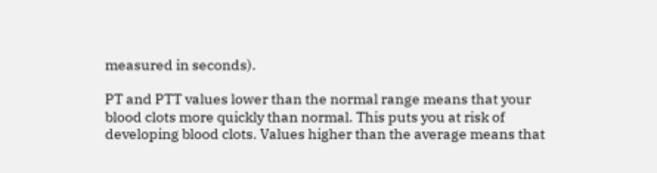measured in seconds).

PT and PTT values lower than the normal range means that your blood clots more quickly than normal. This puts you at risk of developing blood clots. Values higher than the average means that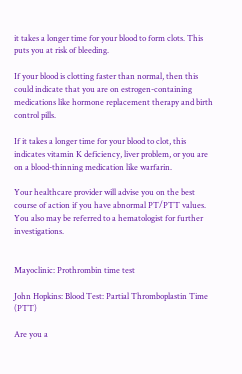it takes a longer time for your blood to form clots. This puts you at risk of bleeding.

If your blood is clotting faster than normal, then this could indicate that you are on estrogen-containing medications like hormone replacement therapy and birth control pills.

If it takes a longer time for your blood to clot, this indicates vitamin K deficiency, liver problem, or you are on a blood-thinning medication like warfarin.

Your healthcare provider will advise you on the best course of action if you have abnormal PT/PTT values. You also may be referred to a hematologist for further investigations.


Mayoclinic: Prothrombin time test

John Hopkins: Blood Test: Partial Thromboplastin Time (PTT)

Are you a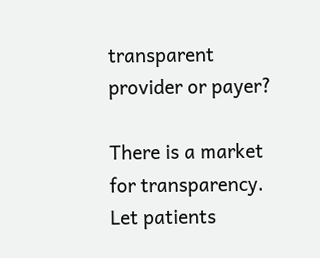transparent provider or payer?

There is a market for transparency. Let patients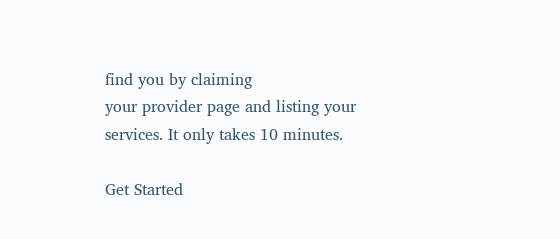find you by claiming
your provider page and listing your services. It only takes 10 minutes.

Get Started